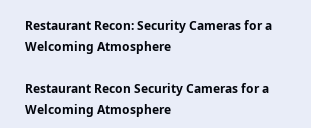Restaurant Recon: Security Cameras for a Welcoming Atmosphere

Restaurant Recon Security Cameras for a Welcoming Atmosphere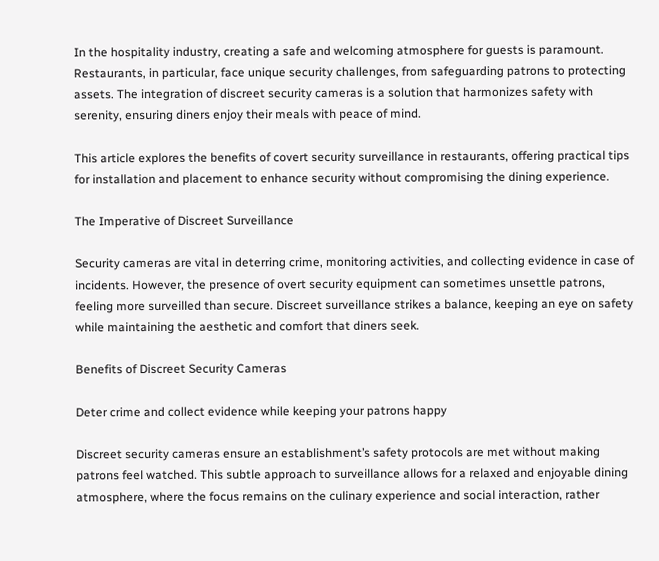In the hospitality industry, creating a safe and welcoming atmosphere for guests is paramount. Restaurants, in particular, face unique security challenges, from safeguarding patrons to protecting assets. The integration of discreet security cameras is a solution that harmonizes safety with serenity, ensuring diners enjoy their meals with peace of mind.

This article explores the benefits of covert security surveillance in restaurants, offering practical tips for installation and placement to enhance security without compromising the dining experience.

The Imperative of Discreet Surveillance

Security cameras are vital in deterring crime, monitoring activities, and collecting evidence in case of incidents. However, the presence of overt security equipment can sometimes unsettle patrons, feeling more surveilled than secure. Discreet surveillance strikes a balance, keeping an eye on safety while maintaining the aesthetic and comfort that diners seek.

Benefits of Discreet Security Cameras

Deter crime and collect evidence while keeping your patrons happy

Discreet security cameras ensure an establishment’s safety protocols are met without making patrons feel watched. This subtle approach to surveillance allows for a relaxed and enjoyable dining atmosphere, where the focus remains on the culinary experience and social interaction, rather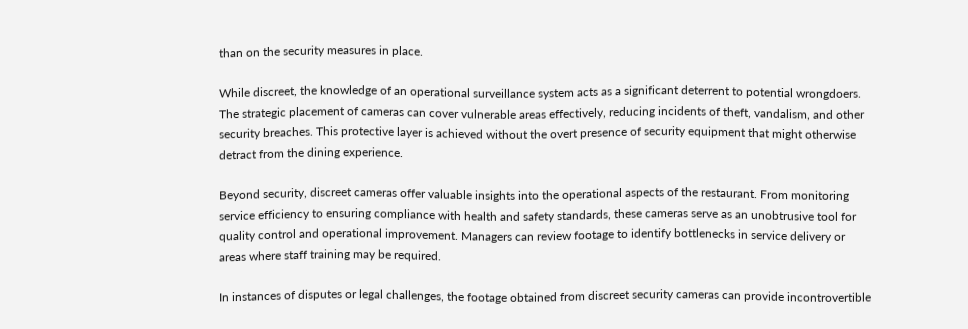than on the security measures in place.

While discreet, the knowledge of an operational surveillance system acts as a significant deterrent to potential wrongdoers. The strategic placement of cameras can cover vulnerable areas effectively, reducing incidents of theft, vandalism, and other security breaches. This protective layer is achieved without the overt presence of security equipment that might otherwise detract from the dining experience.

Beyond security, discreet cameras offer valuable insights into the operational aspects of the restaurant. From monitoring service efficiency to ensuring compliance with health and safety standards, these cameras serve as an unobtrusive tool for quality control and operational improvement. Managers can review footage to identify bottlenecks in service delivery or areas where staff training may be required.

In instances of disputes or legal challenges, the footage obtained from discreet security cameras can provide incontrovertible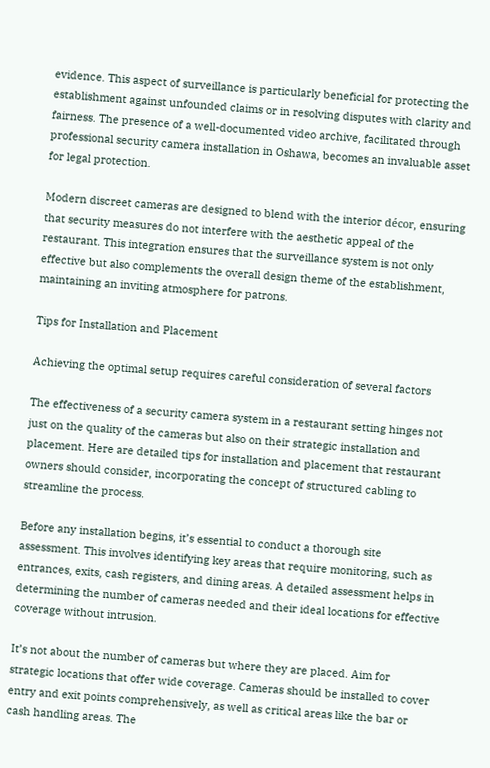evidence. This aspect of surveillance is particularly beneficial for protecting the establishment against unfounded claims or in resolving disputes with clarity and fairness. The presence of a well-documented video archive, facilitated through professional security camera installation in Oshawa, becomes an invaluable asset for legal protection.

Modern discreet cameras are designed to blend with the interior décor, ensuring that security measures do not interfere with the aesthetic appeal of the restaurant. This integration ensures that the surveillance system is not only effective but also complements the overall design theme of the establishment, maintaining an inviting atmosphere for patrons.

Tips for Installation and Placement

Achieving the optimal setup requires careful consideration of several factors

The effectiveness of a security camera system in a restaurant setting hinges not just on the quality of the cameras but also on their strategic installation and placement. Here are detailed tips for installation and placement that restaurant owners should consider, incorporating the concept of structured cabling to streamline the process.

Before any installation begins, it’s essential to conduct a thorough site assessment. This involves identifying key areas that require monitoring, such as entrances, exits, cash registers, and dining areas. A detailed assessment helps in determining the number of cameras needed and their ideal locations for effective coverage without intrusion.

It’s not about the number of cameras but where they are placed. Aim for strategic locations that offer wide coverage. Cameras should be installed to cover entry and exit points comprehensively, as well as critical areas like the bar or cash handling areas. The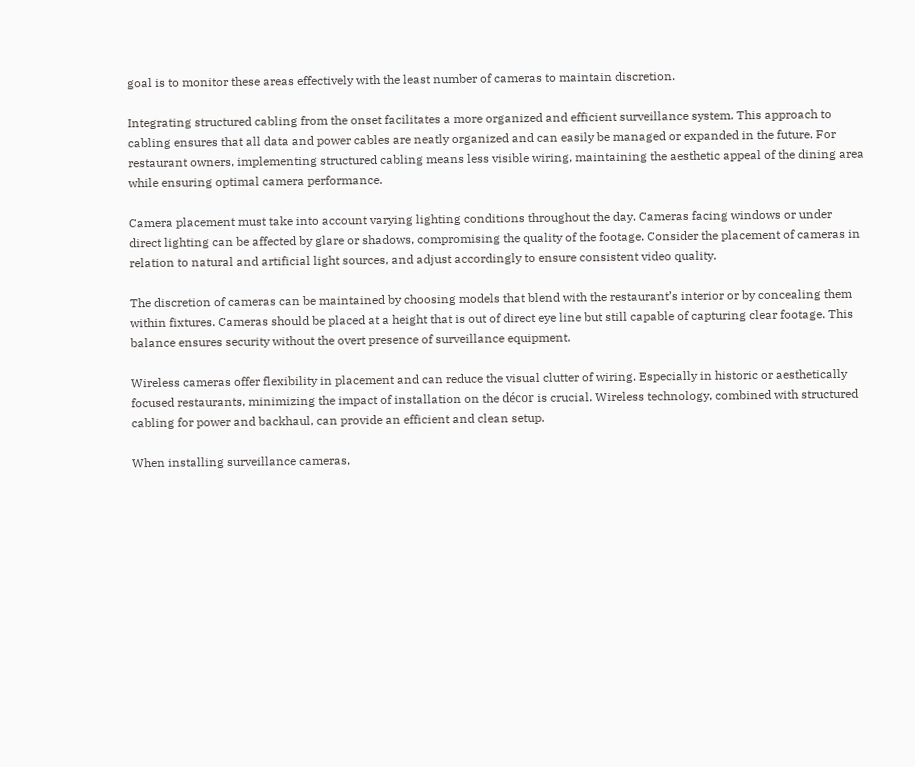goal is to monitor these areas effectively with the least number of cameras to maintain discretion.

Integrating structured cabling from the onset facilitates a more organized and efficient surveillance system. This approach to cabling ensures that all data and power cables are neatly organized and can easily be managed or expanded in the future. For restaurant owners, implementing structured cabling means less visible wiring, maintaining the aesthetic appeal of the dining area while ensuring optimal camera performance.

Camera placement must take into account varying lighting conditions throughout the day. Cameras facing windows or under direct lighting can be affected by glare or shadows, compromising the quality of the footage. Consider the placement of cameras in relation to natural and artificial light sources, and adjust accordingly to ensure consistent video quality.

The discretion of cameras can be maintained by choosing models that blend with the restaurant’s interior or by concealing them within fixtures. Cameras should be placed at a height that is out of direct eye line but still capable of capturing clear footage. This balance ensures security without the overt presence of surveillance equipment.

Wireless cameras offer flexibility in placement and can reduce the visual clutter of wiring. Especially in historic or aesthetically focused restaurants, minimizing the impact of installation on the décor is crucial. Wireless technology, combined with structured cabling for power and backhaul, can provide an efficient and clean setup.

When installing surveillance cameras,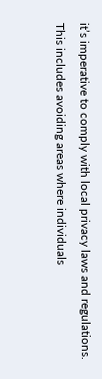it’s imperative to comply with local privacy laws and regulations. This includes avoiding areas where individuals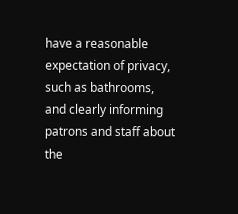have a reasonable expectation of privacy, such as bathrooms, and clearly informing patrons and staff about the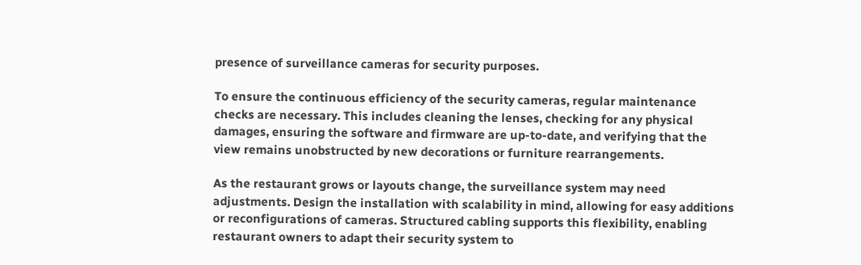presence of surveillance cameras for security purposes.

To ensure the continuous efficiency of the security cameras, regular maintenance checks are necessary. This includes cleaning the lenses, checking for any physical damages, ensuring the software and firmware are up-to-date, and verifying that the view remains unobstructed by new decorations or furniture rearrangements.

As the restaurant grows or layouts change, the surveillance system may need adjustments. Design the installation with scalability in mind, allowing for easy additions or reconfigurations of cameras. Structured cabling supports this flexibility, enabling restaurant owners to adapt their security system to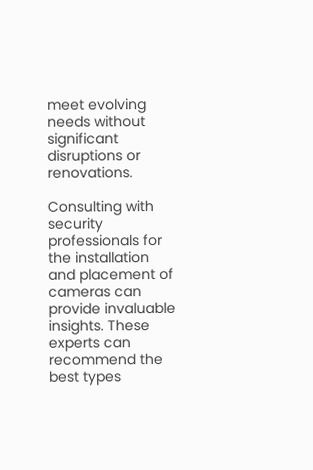meet evolving needs without significant disruptions or renovations.

Consulting with security professionals for the installation and placement of cameras can provide invaluable insights. These experts can recommend the best types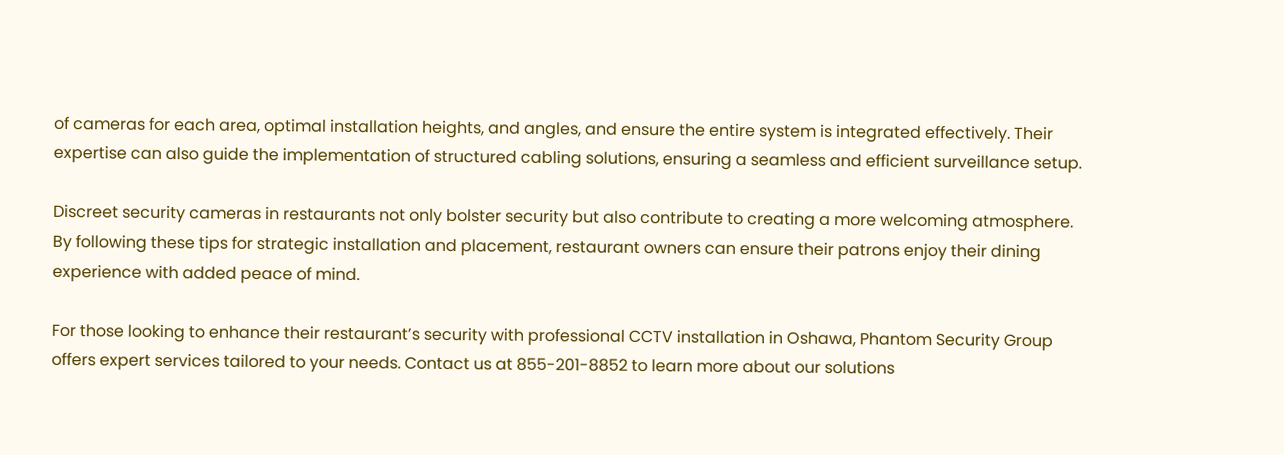of cameras for each area, optimal installation heights, and angles, and ensure the entire system is integrated effectively. Their expertise can also guide the implementation of structured cabling solutions, ensuring a seamless and efficient surveillance setup.

Discreet security cameras in restaurants not only bolster security but also contribute to creating a more welcoming atmosphere. By following these tips for strategic installation and placement, restaurant owners can ensure their patrons enjoy their dining experience with added peace of mind.

For those looking to enhance their restaurant’s security with professional CCTV installation in Oshawa, Phantom Security Group offers expert services tailored to your needs. Contact us at 855-201-8852 to learn more about our solutions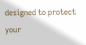designed to protect your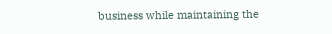business while maintaining the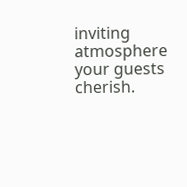inviting atmosphere your guests cherish.